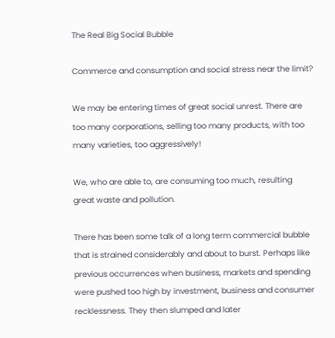The Real Big Social Bubble

Commerce and consumption and social stress near the limit?

We may be entering times of great social unrest. There are too many corporations, selling too many products, with too many varieties, too aggressively!

We, who are able to, are consuming too much, resulting great waste and pollution.

There has been some talk of a long term commercial bubble that is strained considerably and about to burst. Perhaps like previous occurrences when business, markets and spending were pushed too high by investment, business and consumer recklessness. They then slumped and later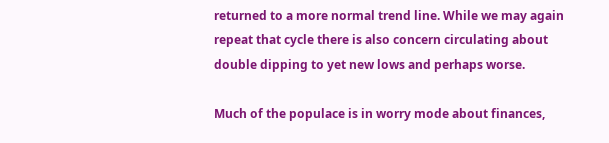returned to a more normal trend line. While we may again repeat that cycle there is also concern circulating about double dipping to yet new lows and perhaps worse.

Much of the populace is in worry mode about finances,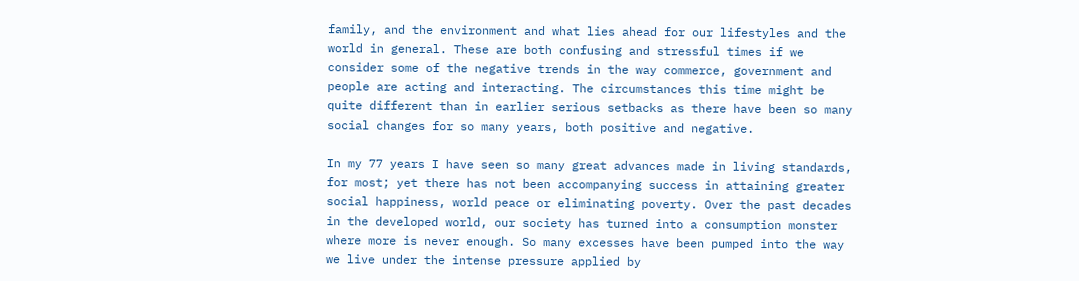family, and the environment and what lies ahead for our lifestyles and the world in general. These are both confusing and stressful times if we consider some of the negative trends in the way commerce, government and people are acting and interacting. The circumstances this time might be quite different than in earlier serious setbacks as there have been so many social changes for so many years, both positive and negative.

In my 77 years I have seen so many great advances made in living standards, for most; yet there has not been accompanying success in attaining greater social happiness, world peace or eliminating poverty. Over the past decades in the developed world, our society has turned into a consumption monster where more is never enough. So many excesses have been pumped into the way we live under the intense pressure applied by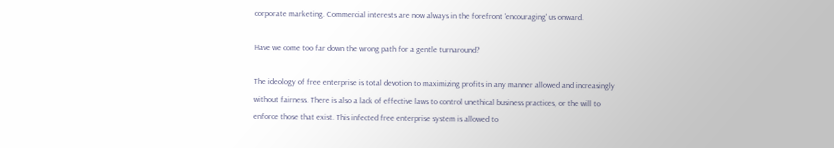corporate marketing. Commercial interests are now always in the forefront 'encouraging' us onward.

Have we come too far down the wrong path for a gentle turnaround?

The ideology of free enterprise is total devotion to maximizing profits in any manner allowed and increasingly without fairness. There is also a lack of effective laws to control unethical business practices, or the will to enforce those that exist. This infected free enterprise system is allowed to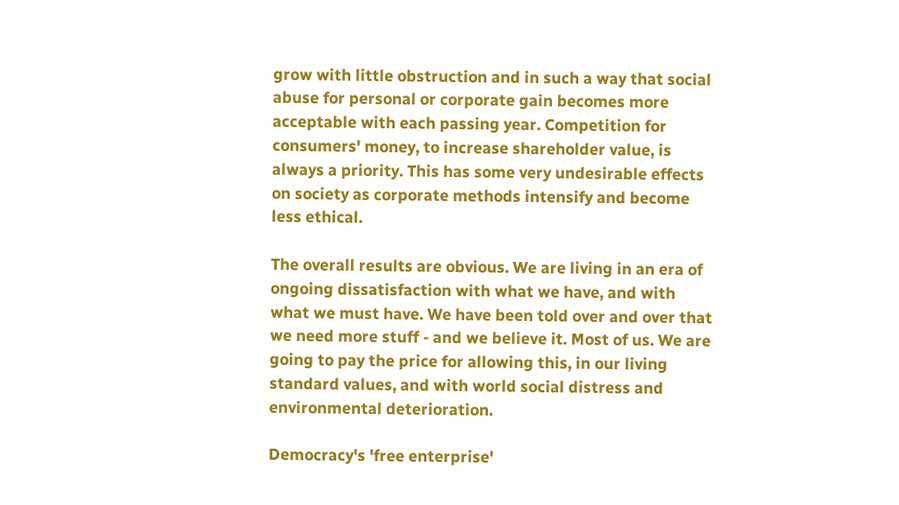grow with little obstruction and in such a way that social abuse for personal or corporate gain becomes more acceptable with each passing year. Competition for consumers' money, to increase shareholder value, is always a priority. This has some very undesirable effects on society as corporate methods intensify and become less ethical.

The overall results are obvious. We are living in an era of ongoing dissatisfaction with what we have, and with what we must have. We have been told over and over that we need more stuff - and we believe it. Most of us. We are going to pay the price for allowing this, in our living standard values, and with world social distress and environmental deterioration.

Democracy's 'free enterprise'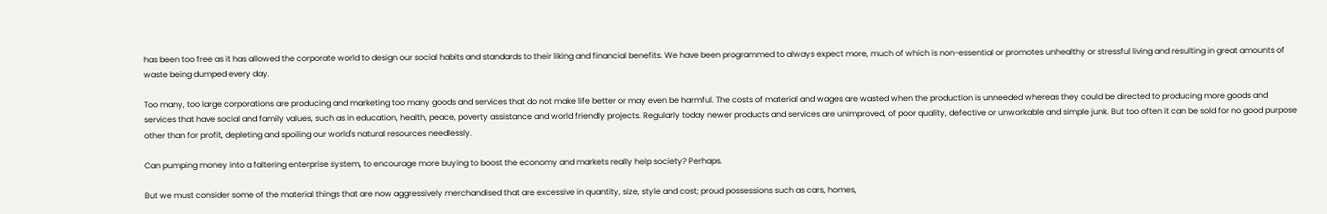has been too free as it has allowed the corporate world to design our social habits and standards to their liking and financial benefits. We have been programmed to always expect more, much of which is non-essential or promotes unhealthy or stressful living and resulting in great amounts of waste being dumped every day.

Too many, too large corporations are producing and marketing too many goods and services that do not make life better or may even be harmful. The costs of material and wages are wasted when the production is unneeded whereas they could be directed to producing more goods and services that have social and family values, such as in education, health, peace, poverty assistance and world friendly projects. Regularly today newer products and services are unimproved, of poor quality, defective or unworkable and simple junk. But too often it can be sold for no good purpose other than for profit, depleting and spoiling our world's natural resources needlessly.

Can pumping money into a faltering enterprise system, to encourage more buying to boost the economy and markets really help society? Perhaps.

But we must consider some of the material things that are now aggressively merchandised that are excessive in quantity, size, style and cost; proud possessions such as cars, homes,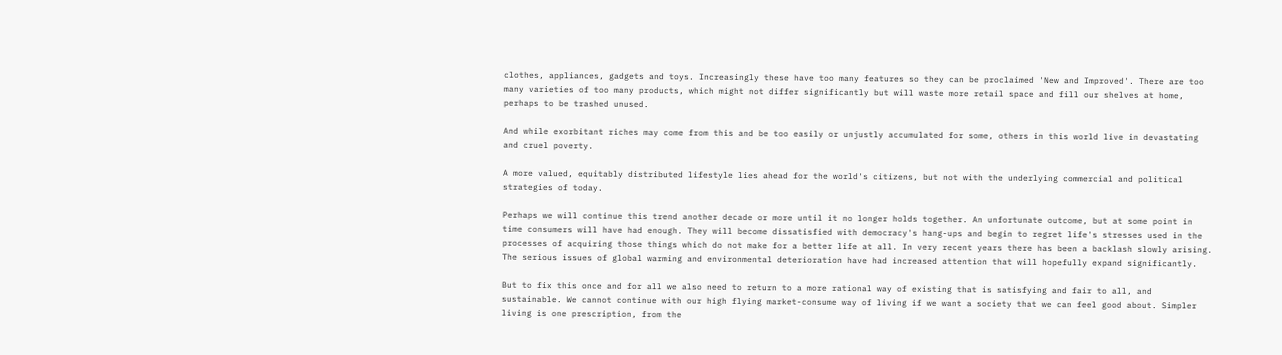clothes, appliances, gadgets and toys. Increasingly these have too many features so they can be proclaimed 'New and Improved'. There are too many varieties of too many products, which might not differ significantly but will waste more retail space and fill our shelves at home, perhaps to be trashed unused.

And while exorbitant riches may come from this and be too easily or unjustly accumulated for some, others in this world live in devastating and cruel poverty.

A more valued, equitably distributed lifestyle lies ahead for the world's citizens, but not with the underlying commercial and political strategies of today.

Perhaps we will continue this trend another decade or more until it no longer holds together. An unfortunate outcome, but at some point in time consumers will have had enough. They will become dissatisfied with democracy's hang-ups and begin to regret life's stresses used in the processes of acquiring those things which do not make for a better life at all. In very recent years there has been a backlash slowly arising. The serious issues of global warming and environmental deterioration have had increased attention that will hopefully expand significantly.

But to fix this once and for all we also need to return to a more rational way of existing that is satisfying and fair to all, and sustainable. We cannot continue with our high flying market-consume way of living if we want a society that we can feel good about. Simpler living is one prescription, from the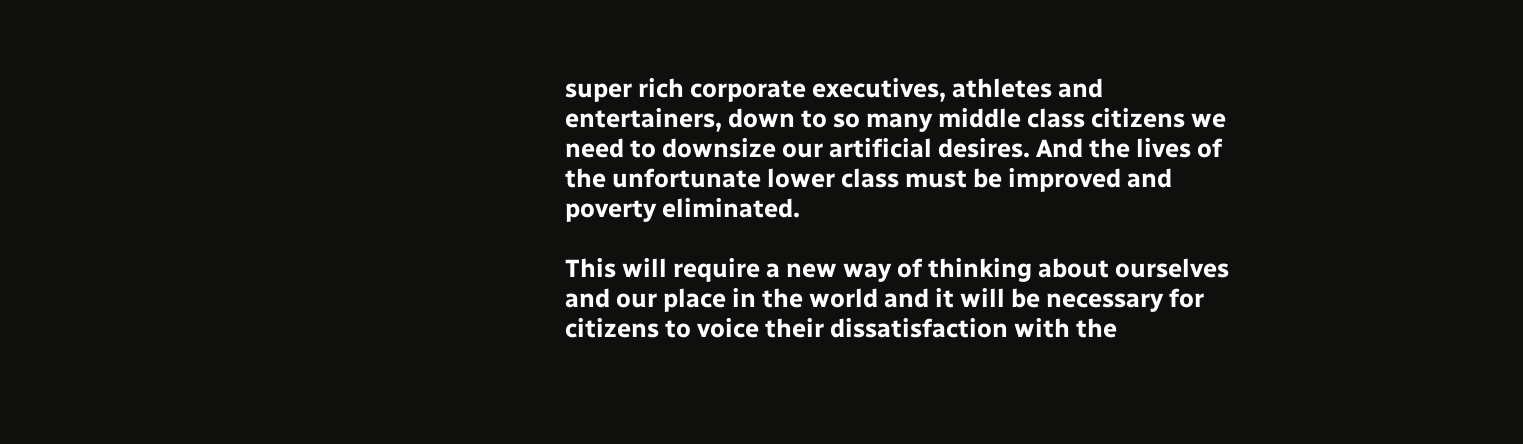super rich corporate executives, athletes and entertainers, down to so many middle class citizens we need to downsize our artificial desires. And the lives of the unfortunate lower class must be improved and poverty eliminated.

This will require a new way of thinking about ourselves and our place in the world and it will be necessary for citizens to voice their dissatisfaction with the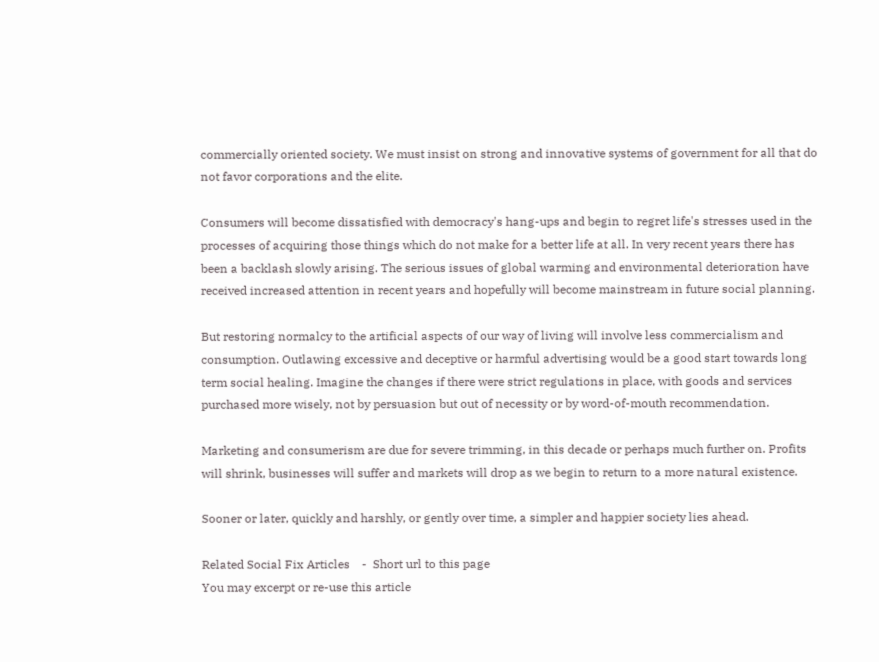commercially oriented society. We must insist on strong and innovative systems of government for all that do not favor corporations and the elite.

Consumers will become dissatisfied with democracy's hang-ups and begin to regret life's stresses used in the processes of acquiring those things which do not make for a better life at all. In very recent years there has been a backlash slowly arising. The serious issues of global warming and environmental deterioration have received increased attention in recent years and hopefully will become mainstream in future social planning.

But restoring normalcy to the artificial aspects of our way of living will involve less commercialism and consumption. Outlawing excessive and deceptive or harmful advertising would be a good start towards long term social healing. Imagine the changes if there were strict regulations in place, with goods and services purchased more wisely, not by persuasion but out of necessity or by word-of-mouth recommendation.

Marketing and consumerism are due for severe trimming, in this decade or perhaps much further on. Profits will shrink, businesses will suffer and markets will drop as we begin to return to a more natural existence.

Sooner or later, quickly and harshly, or gently over time, a simpler and happier society lies ahead.

Related Social Fix Articles    -  Short url to this page
You may excerpt or re-use this article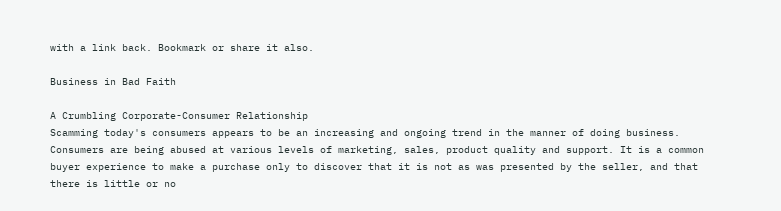with a link back. Bookmark or share it also.

Business in Bad Faith

A Crumbling Corporate-Consumer Relationship
Scamming today's consumers appears to be an increasing and ongoing trend in the manner of doing business. Consumers are being abused at various levels of marketing, sales, product quality and support. It is a common buyer experience to make a purchase only to discover that it is not as was presented by the seller, and that there is little or no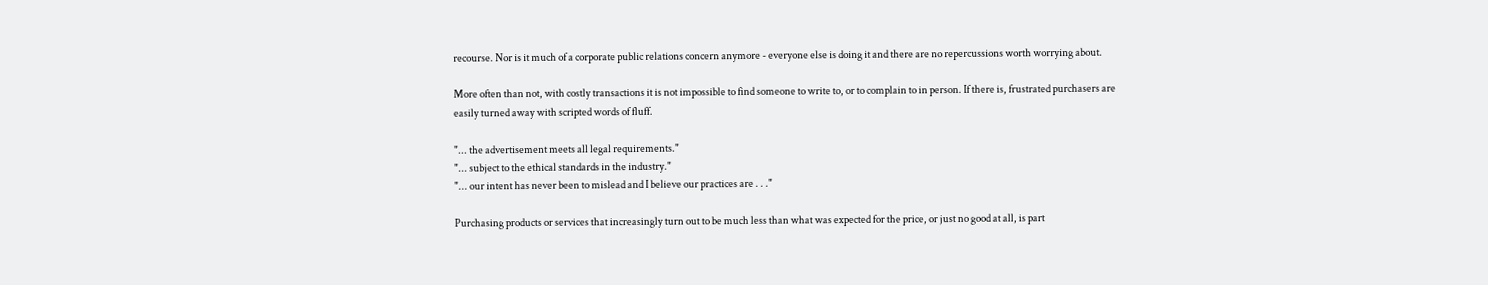recourse. Nor is it much of a corporate public relations concern anymore - everyone else is doing it and there are no repercussions worth worrying about.

More often than not, with costly transactions it is not impossible to find someone to write to, or to complain to in person. If there is, frustrated purchasers are easily turned away with scripted words of fluff.

"... the advertisement meets all legal requirements."
"... subject to the ethical standards in the industry."
"... our intent has never been to mislead and I believe our practices are . . ."

Purchasing products or services that increasingly turn out to be much less than what was expected for the price, or just no good at all, is part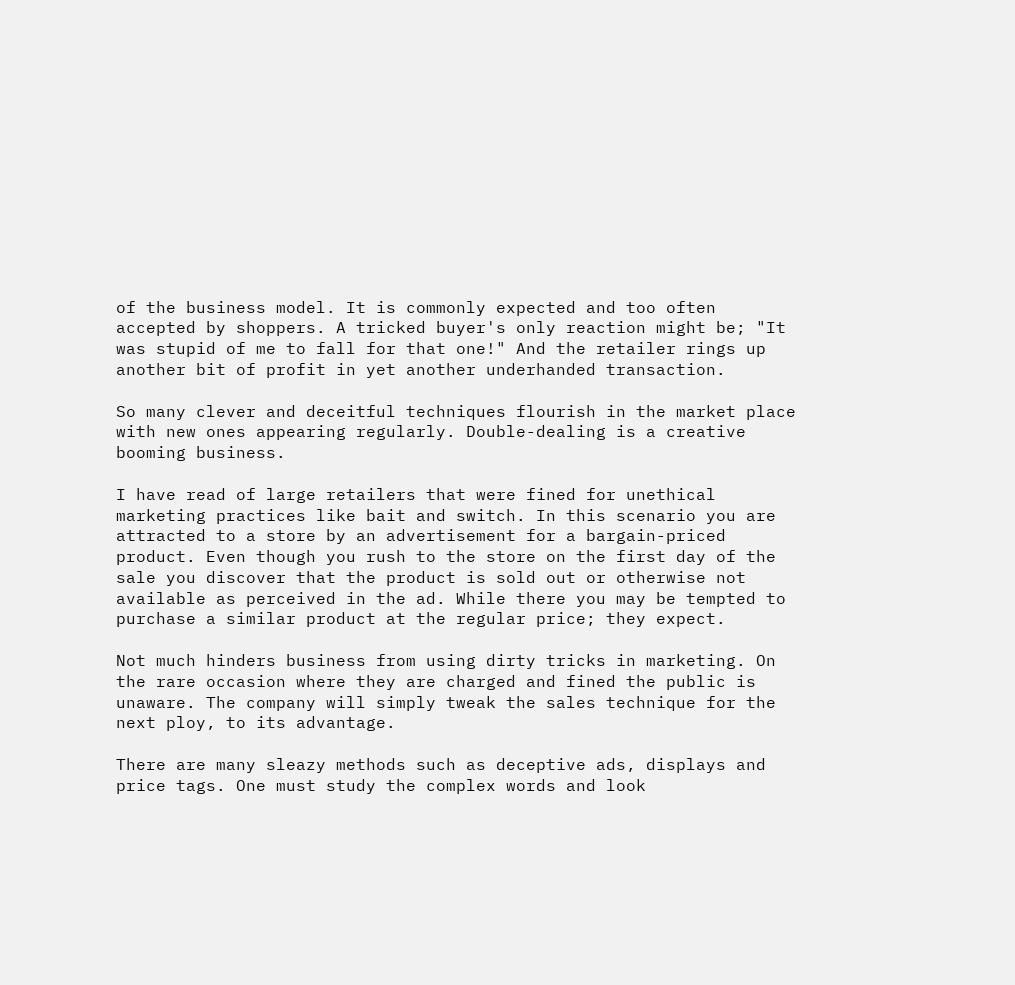of the business model. It is commonly expected and too often accepted by shoppers. A tricked buyer's only reaction might be; "It was stupid of me to fall for that one!" And the retailer rings up another bit of profit in yet another underhanded transaction.

So many clever and deceitful techniques flourish in the market place with new ones appearing regularly. Double-dealing is a creative booming business.

I have read of large retailers that were fined for unethical marketing practices like bait and switch. In this scenario you are attracted to a store by an advertisement for a bargain-priced product. Even though you rush to the store on the first day of the sale you discover that the product is sold out or otherwise not available as perceived in the ad. While there you may be tempted to purchase a similar product at the regular price; they expect.

Not much hinders business from using dirty tricks in marketing. On the rare occasion where they are charged and fined the public is unaware. The company will simply tweak the sales technique for the next ploy, to its advantage.

There are many sleazy methods such as deceptive ads, displays and price tags. One must study the complex words and look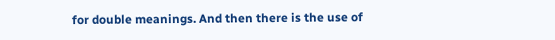for double meanings. And then there is the use of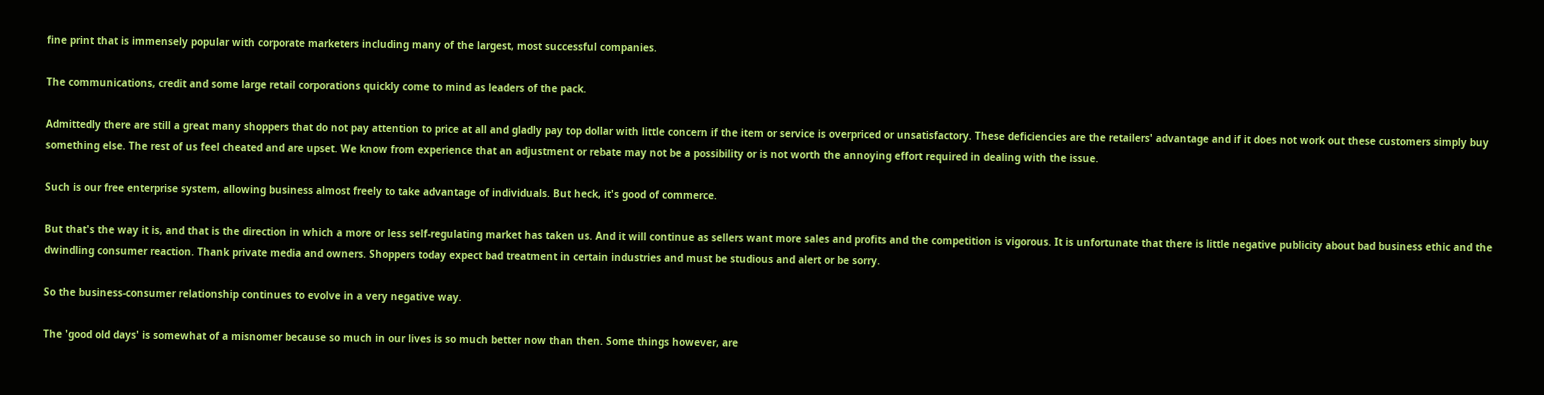fine print that is immensely popular with corporate marketers including many of the largest, most successful companies.

The communications, credit and some large retail corporations quickly come to mind as leaders of the pack.

Admittedly there are still a great many shoppers that do not pay attention to price at all and gladly pay top dollar with little concern if the item or service is overpriced or unsatisfactory. These deficiencies are the retailers' advantage and if it does not work out these customers simply buy something else. The rest of us feel cheated and are upset. We know from experience that an adjustment or rebate may not be a possibility or is not worth the annoying effort required in dealing with the issue.

Such is our free enterprise system, allowing business almost freely to take advantage of individuals. But heck, it's good of commerce.

But that's the way it is, and that is the direction in which a more or less self-regulating market has taken us. And it will continue as sellers want more sales and profits and the competition is vigorous. It is unfortunate that there is little negative publicity about bad business ethic and the dwindling consumer reaction. Thank private media and owners. Shoppers today expect bad treatment in certain industries and must be studious and alert or be sorry.

So the business-consumer relationship continues to evolve in a very negative way.

The 'good old days' is somewhat of a misnomer because so much in our lives is so much better now than then. Some things however, are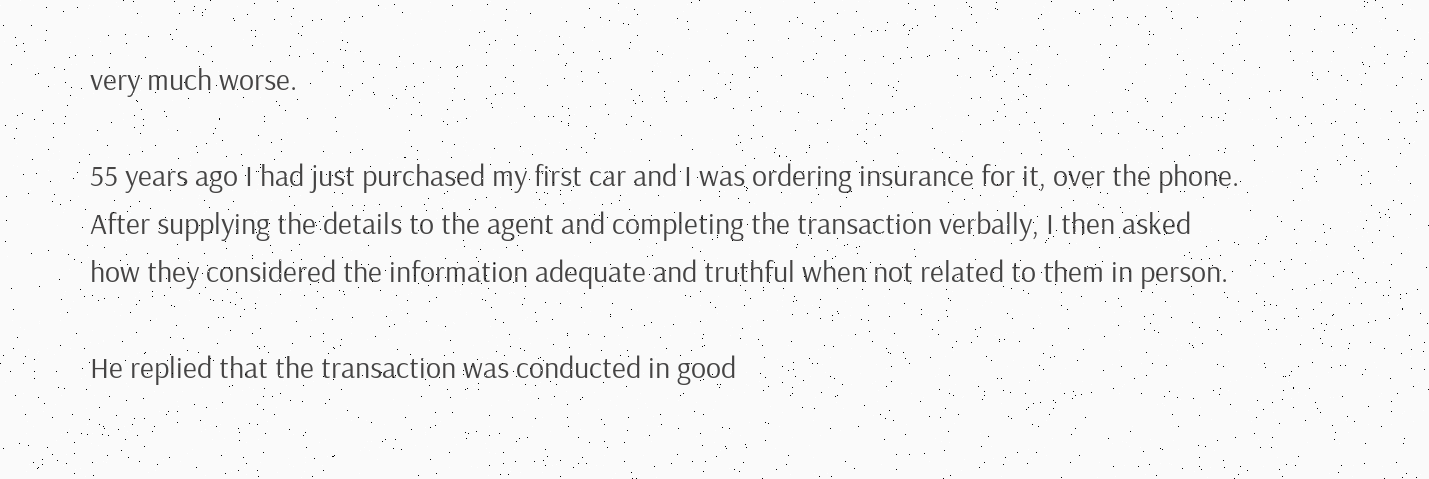very much worse.

55 years ago I had just purchased my first car and I was ordering insurance for it, over the phone. After supplying the details to the agent and completing the transaction verbally, I then asked how they considered the information adequate and truthful when not related to them in person.

He replied that the transaction was conducted in good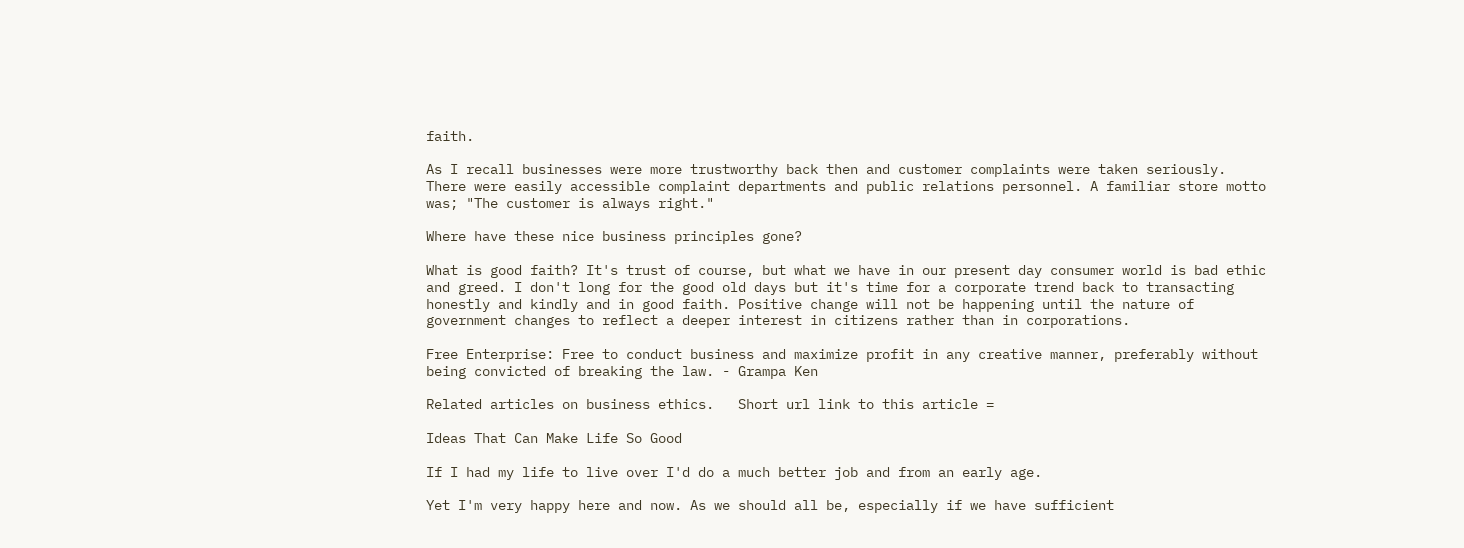faith.

As I recall businesses were more trustworthy back then and customer complaints were taken seriously. There were easily accessible complaint departments and public relations personnel. A familiar store motto was; "The customer is always right."

Where have these nice business principles gone?

What is good faith? It's trust of course, but what we have in our present day consumer world is bad ethic and greed. I don't long for the good old days but it's time for a corporate trend back to transacting honestly and kindly and in good faith. Positive change will not be happening until the nature of government changes to reflect a deeper interest in citizens rather than in corporations.

Free Enterprise: Free to conduct business and maximize profit in any creative manner, preferably without being convicted of breaking the law. - Grampa Ken

Related articles on business ethics.   Short url link to this article =

Ideas That Can Make Life So Good

If I had my life to live over I'd do a much better job and from an early age.

Yet I'm very happy here and now. As we should all be, especially if we have sufficient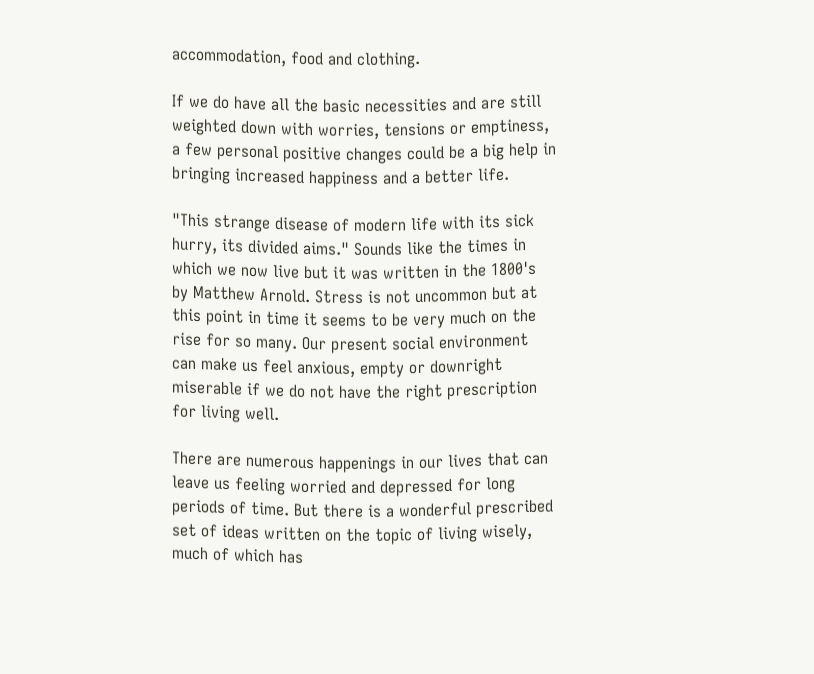accommodation, food and clothing.

If we do have all the basic necessities and are still weighted down with worries, tensions or emptiness, a few personal positive changes could be a big help in bringing increased happiness and a better life.

"This strange disease of modern life with its sick hurry, its divided aims." Sounds like the times in which we now live but it was written in the 1800's by Matthew Arnold. Stress is not uncommon but at this point in time it seems to be very much on the rise for so many. Our present social environment can make us feel anxious, empty or downright miserable if we do not have the right prescription for living well.

There are numerous happenings in our lives that can leave us feeling worried and depressed for long periods of time. But there is a wonderful prescribed set of ideas written on the topic of living wisely, much of which has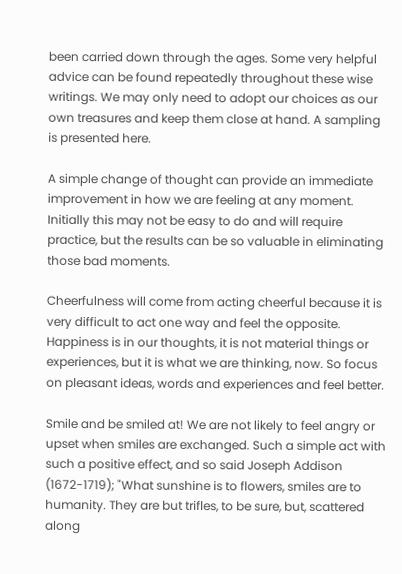been carried down through the ages. Some very helpful advice can be found repeatedly throughout these wise writings. We may only need to adopt our choices as our own treasures and keep them close at hand. A sampling is presented here.

A simple change of thought can provide an immediate improvement in how we are feeling at any moment. Initially this may not be easy to do and will require practice, but the results can be so valuable in eliminating those bad moments.

Cheerfulness will come from acting cheerful because it is very difficult to act one way and feel the opposite. Happiness is in our thoughts, it is not material things or experiences, but it is what we are thinking, now. So focus on pleasant ideas, words and experiences and feel better.

Smile and be smiled at! We are not likely to feel angry or upset when smiles are exchanged. Such a simple act with such a positive effect, and so said Joseph Addison (1672-1719); "What sunshine is to flowers, smiles are to humanity. They are but trifles, to be sure, but, scattered along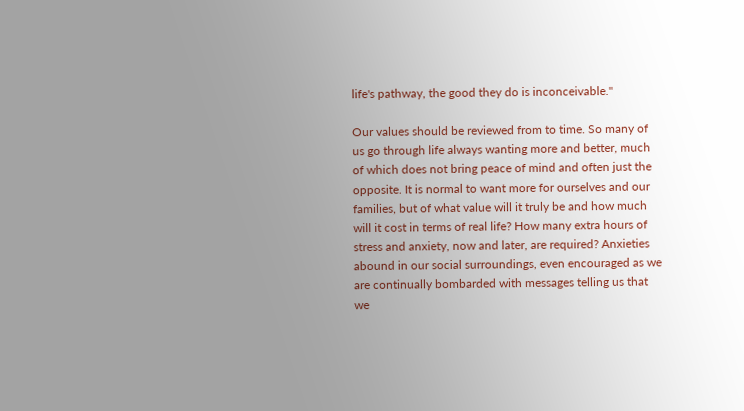life's pathway, the good they do is inconceivable."

Our values should be reviewed from to time. So many of us go through life always wanting more and better, much of which does not bring peace of mind and often just the opposite. It is normal to want more for ourselves and our families, but of what value will it truly be and how much will it cost in terms of real life? How many extra hours of stress and anxiety, now and later, are required? Anxieties abound in our social surroundings, even encouraged as we are continually bombarded with messages telling us that we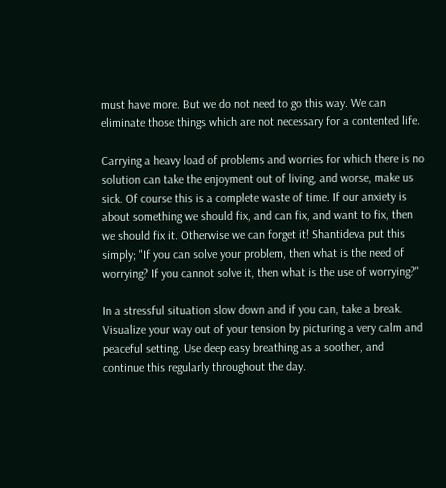must have more. But we do not need to go this way. We can eliminate those things which are not necessary for a contented life.

Carrying a heavy load of problems and worries for which there is no solution can take the enjoyment out of living, and worse, make us sick. Of course this is a complete waste of time. If our anxiety is about something we should fix, and can fix, and want to fix, then we should fix it. Otherwise we can forget it! Shantideva put this simply; "If you can solve your problem, then what is the need of worrying? If you cannot solve it, then what is the use of worrying?"

In a stressful situation slow down and if you can, take a break. Visualize your way out of your tension by picturing a very calm and peaceful setting. Use deep easy breathing as a soother, and continue this regularly throughout the day.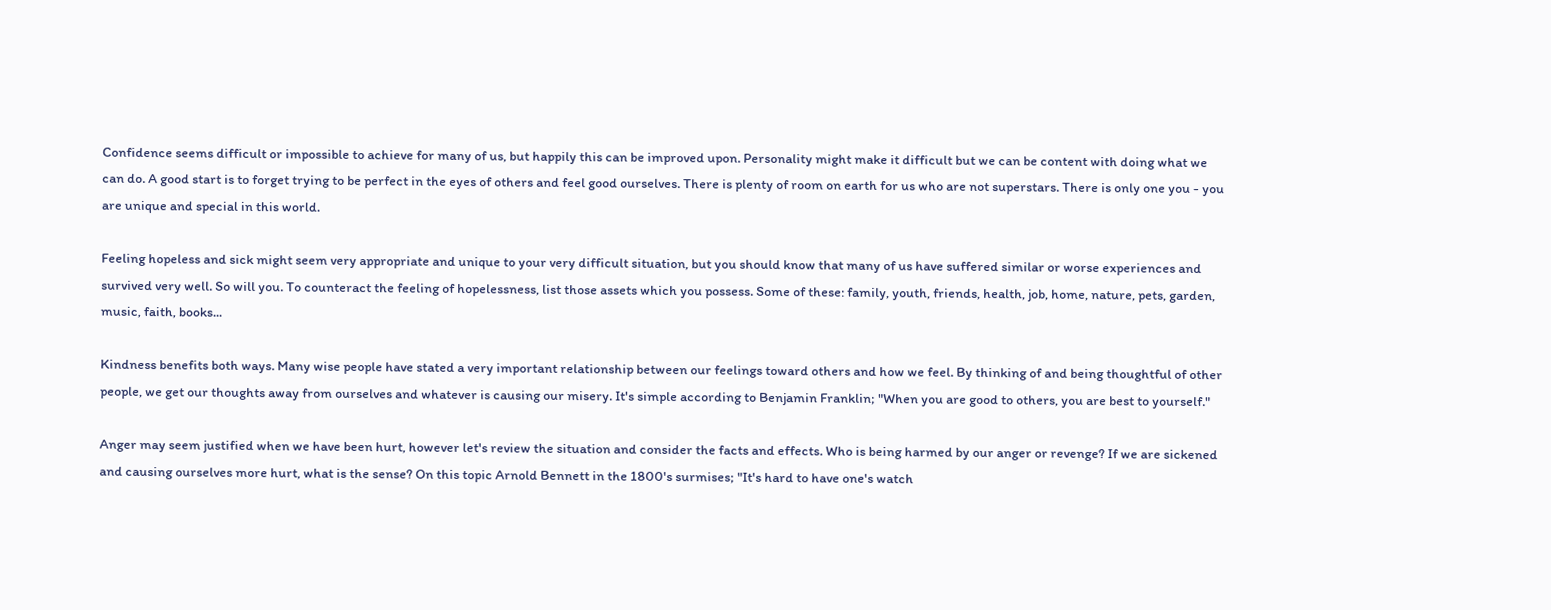Confidence seems difficult or impossible to achieve for many of us, but happily this can be improved upon. Personality might make it difficult but we can be content with doing what we can do. A good start is to forget trying to be perfect in the eyes of others and feel good ourselves. There is plenty of room on earth for us who are not superstars. There is only one you - you are unique and special in this world.

Feeling hopeless and sick might seem very appropriate and unique to your very difficult situation, but you should know that many of us have suffered similar or worse experiences and survived very well. So will you. To counteract the feeling of hopelessness, list those assets which you possess. Some of these: family, youth, friends, health, job, home, nature, pets, garden, music, faith, books...

Kindness benefits both ways. Many wise people have stated a very important relationship between our feelings toward others and how we feel. By thinking of and being thoughtful of other people, we get our thoughts away from ourselves and whatever is causing our misery. It's simple according to Benjamin Franklin; "When you are good to others, you are best to yourself."

Anger may seem justified when we have been hurt, however let's review the situation and consider the facts and effects. Who is being harmed by our anger or revenge? If we are sickened and causing ourselves more hurt, what is the sense? On this topic Arnold Bennett in the 1800's surmises; "It's hard to have one's watch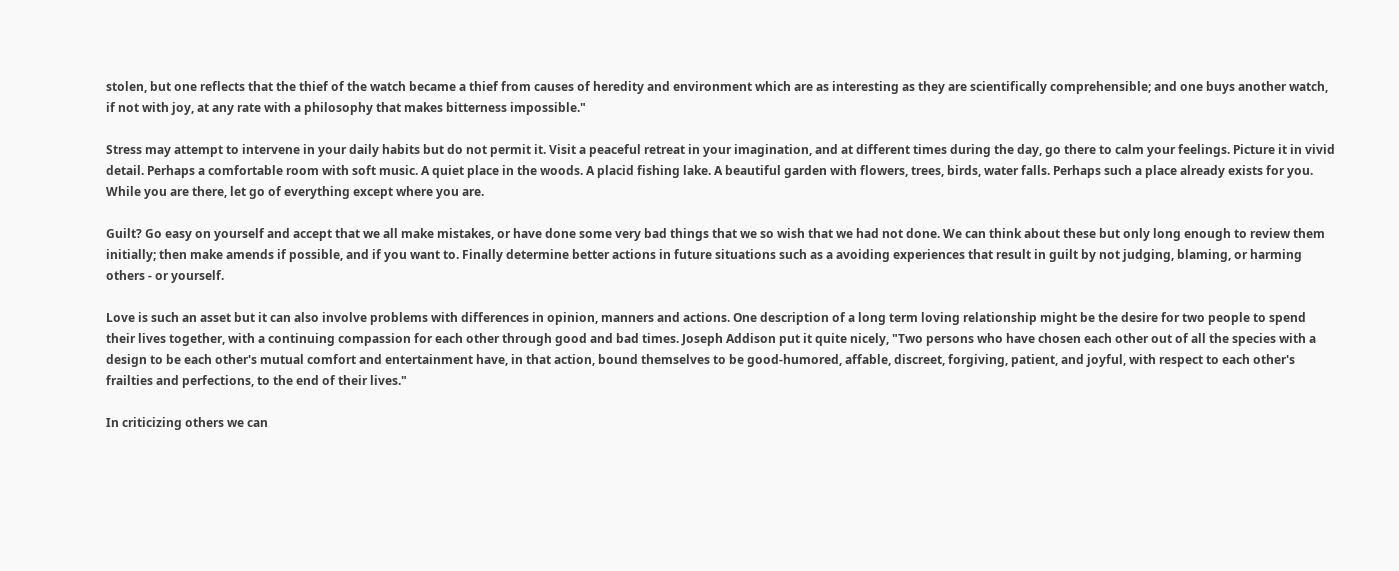stolen, but one reflects that the thief of the watch became a thief from causes of heredity and environment which are as interesting as they are scientifically comprehensible; and one buys another watch, if not with joy, at any rate with a philosophy that makes bitterness impossible."

Stress may attempt to intervene in your daily habits but do not permit it. Visit a peaceful retreat in your imagination, and at different times during the day, go there to calm your feelings. Picture it in vivid detail. Perhaps a comfortable room with soft music. A quiet place in the woods. A placid fishing lake. A beautiful garden with flowers, trees, birds, water falls. Perhaps such a place already exists for you. While you are there, let go of everything except where you are.

Guilt? Go easy on yourself and accept that we all make mistakes, or have done some very bad things that we so wish that we had not done. We can think about these but only long enough to review them initially; then make amends if possible, and if you want to. Finally determine better actions in future situations such as a avoiding experiences that result in guilt by not judging, blaming, or harming others - or yourself.

Love is such an asset but it can also involve problems with differences in opinion, manners and actions. One description of a long term loving relationship might be the desire for two people to spend their lives together, with a continuing compassion for each other through good and bad times. Joseph Addison put it quite nicely, "Two persons who have chosen each other out of all the species with a design to be each other's mutual comfort and entertainment have, in that action, bound themselves to be good-humored, affable, discreet, forgiving, patient, and joyful, with respect to each other's frailties and perfections, to the end of their lives."

In criticizing others we can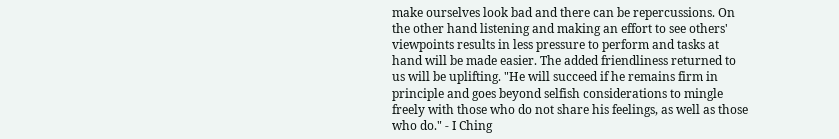make ourselves look bad and there can be repercussions. On the other hand listening and making an effort to see others' viewpoints results in less pressure to perform and tasks at hand will be made easier. The added friendliness returned to us will be uplifting. "He will succeed if he remains firm in principle and goes beyond selfish considerations to mingle freely with those who do not share his feelings, as well as those who do." - I Ching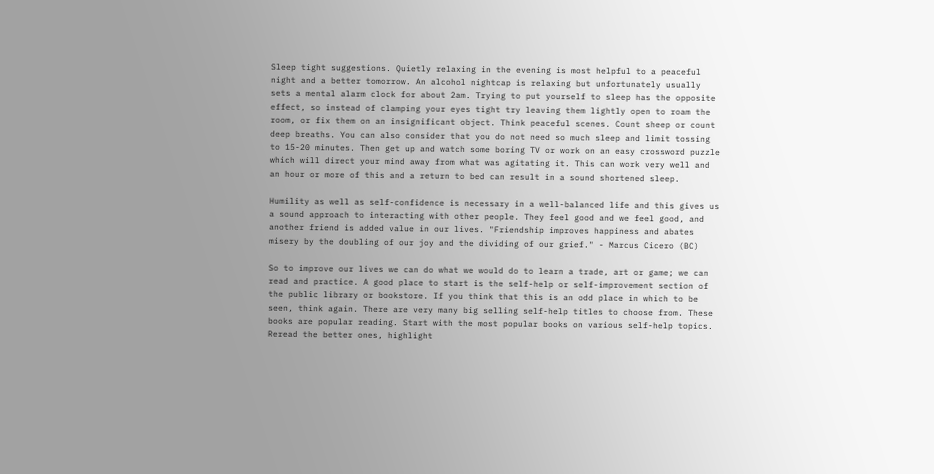Sleep tight suggestions. Quietly relaxing in the evening is most helpful to a peaceful night and a better tomorrow. An alcohol nightcap is relaxing but unfortunately usually sets a mental alarm clock for about 2am. Trying to put yourself to sleep has the opposite effect, so instead of clamping your eyes tight try leaving them lightly open to roam the room, or fix them on an insignificant object. Think peaceful scenes. Count sheep or count deep breaths. You can also consider that you do not need so much sleep and limit tossing to 15-20 minutes. Then get up and watch some boring TV or work on an easy crossword puzzle which will direct your mind away from what was agitating it. This can work very well and an hour or more of this and a return to bed can result in a sound shortened sleep.

Humility as well as self-confidence is necessary in a well-balanced life and this gives us a sound approach to interacting with other people. They feel good and we feel good, and another friend is added value in our lives. "Friendship improves happiness and abates misery by the doubling of our joy and the dividing of our grief." - Marcus Cicero (BC)

So to improve our lives we can do what we would do to learn a trade, art or game; we can read and practice. A good place to start is the self-help or self-improvement section of the public library or bookstore. If you think that this is an odd place in which to be seen, think again. There are very many big selling self-help titles to choose from. These books are popular reading. Start with the most popular books on various self-help topics. Reread the better ones, highlight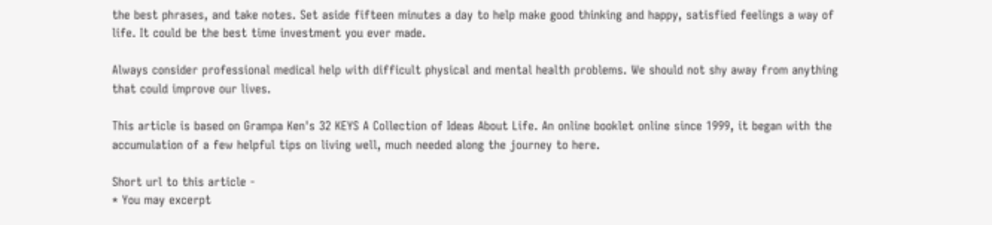the best phrases, and take notes. Set aside fifteen minutes a day to help make good thinking and happy, satisfied feelings a way of life. It could be the best time investment you ever made.

Always consider professional medical help with difficult physical and mental health problems. We should not shy away from anything that could improve our lives.

This article is based on Grampa Ken's 32 KEYS A Collection of Ideas About Life. An online booklet online since 1999, it began with the accumulation of a few helpful tips on living well, much needed along the journey to here.

Short url to this article -
* You may excerpt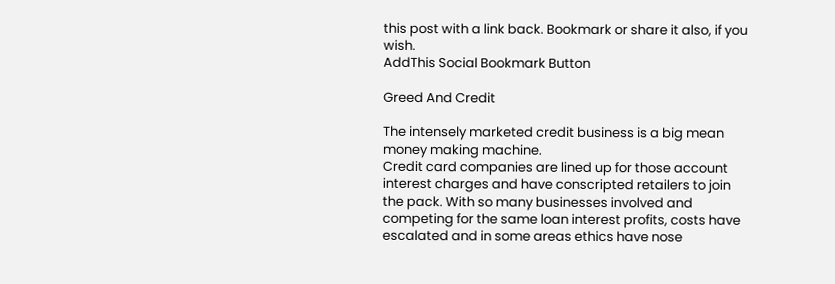this post with a link back. Bookmark or share it also, if you wish.
AddThis Social Bookmark Button

Greed And Credit

The intensely marketed credit business is a big mean money making machine.
Credit card companies are lined up for those account interest charges and have conscripted retailers to join the pack. With so many businesses involved and competing for the same loan interest profits, costs have escalated and in some areas ethics have nose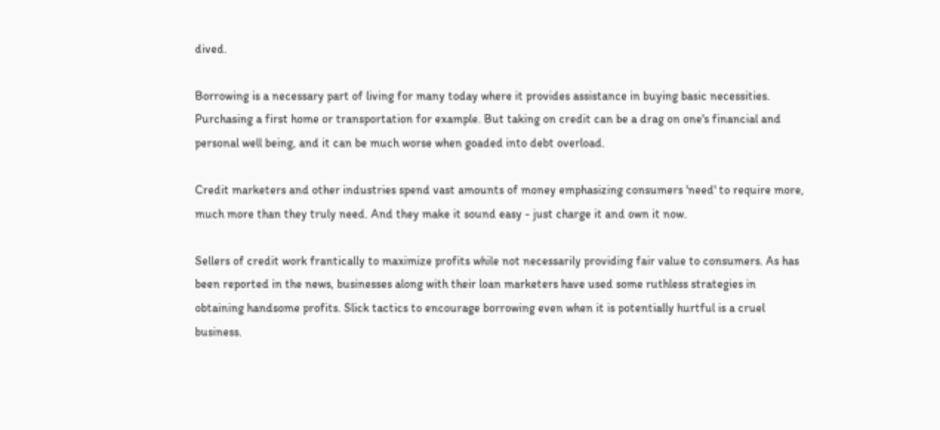dived.

Borrowing is a necessary part of living for many today where it provides assistance in buying basic necessities. Purchasing a first home or transportation for example. But taking on credit can be a drag on one's financial and personal well being, and it can be much worse when goaded into debt overload.

Credit marketers and other industries spend vast amounts of money emphasizing consumers 'need' to require more, much more than they truly need. And they make it sound easy - just charge it and own it now.

Sellers of credit work frantically to maximize profits while not necessarily providing fair value to consumers. As has been reported in the news, businesses along with their loan marketers have used some ruthless strategies in obtaining handsome profits. Slick tactics to encourage borrowing even when it is potentially hurtful is a cruel business.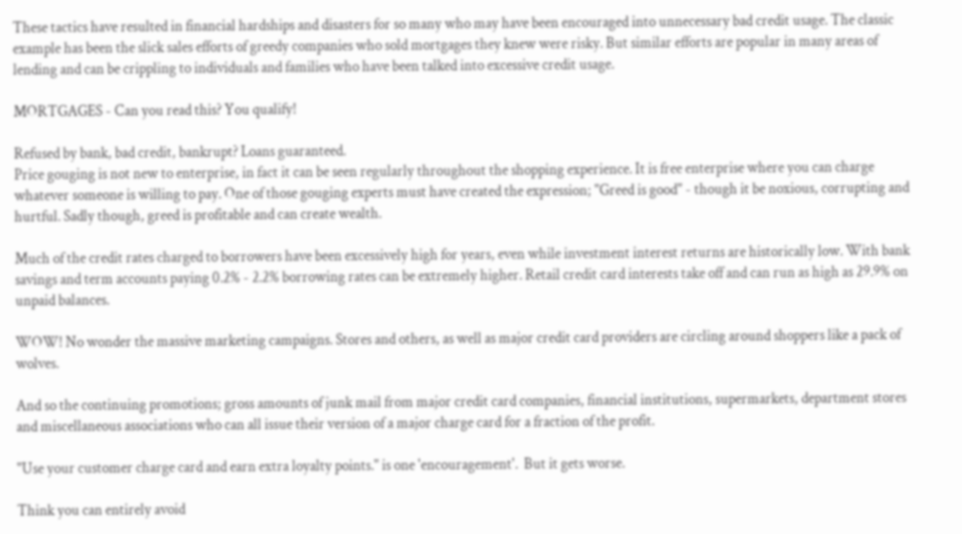These tactics have resulted in financial hardships and disasters for so many who may have been encouraged into unnecessary bad credit usage. The classic example has been the slick sales efforts of greedy companies who sold mortgages they knew were risky. But similar efforts are popular in many areas of lending and can be crippling to individuals and families who have been talked into excessive credit usage.

MORTGAGES - Can you read this? You qualify!

Refused by bank, bad credit, bankrupt? Loans guaranteed.
Price gouging is not new to enterprise, in fact it can be seen regularly throughout the shopping experience. It is free enterprise where you can charge whatever someone is willing to pay. One of those gouging experts must have created the expression; "Greed is good" - though it be noxious, corrupting and hurtful. Sadly though, greed is profitable and can create wealth.

Much of the credit rates charged to borrowers have been excessively high for years, even while investment interest returns are historically low. With bank savings and term accounts paying 0.2% - 2.2% borrowing rates can be extremely higher. Retail credit card interests take off and can run as high as 29.9% on unpaid balances.

WOW! No wonder the massive marketing campaigns. Stores and others, as well as major credit card providers are circling around shoppers like a pack of wolves.

And so the continuing promotions; gross amounts of junk mail from major credit card companies, financial institutions, supermarkets, department stores and miscellaneous associations who can all issue their version of a major charge card for a fraction of the profit.

"Use your customer charge card and earn extra loyalty points." is one 'encouragement'.  But it gets worse.

Think you can entirely avoid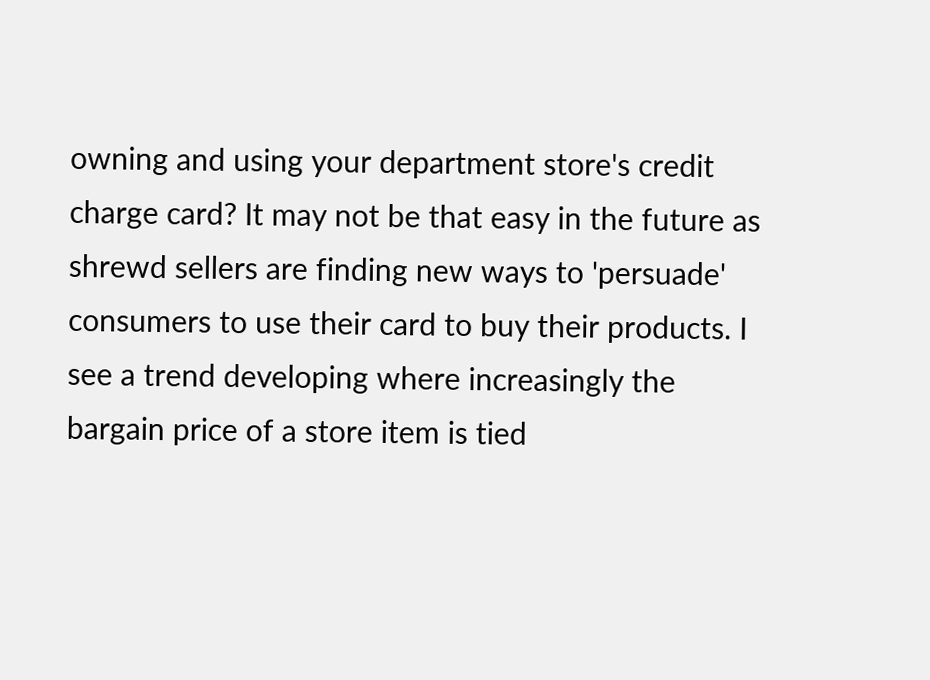owning and using your department store's credit charge card? It may not be that easy in the future as shrewd sellers are finding new ways to 'persuade' consumers to use their card to buy their products. I see a trend developing where increasingly the bargain price of a store item is tied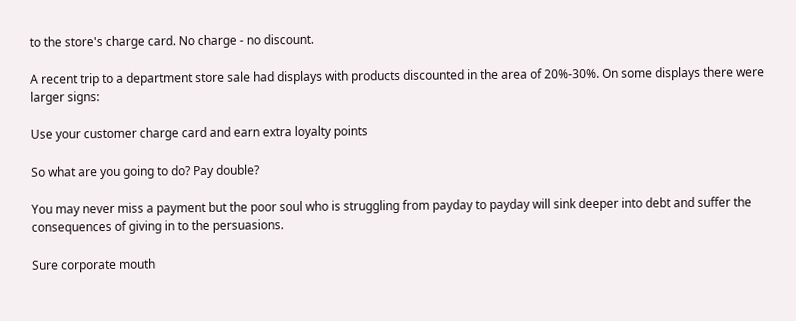to the store's charge card. No charge - no discount.

A recent trip to a department store sale had displays with products discounted in the area of 20%-30%. On some displays there were larger signs:

Use your customer charge card and earn extra loyalty points

So what are you going to do? Pay double?

You may never miss a payment but the poor soul who is struggling from payday to payday will sink deeper into debt and suffer the consequences of giving in to the persuasions.

Sure corporate mouth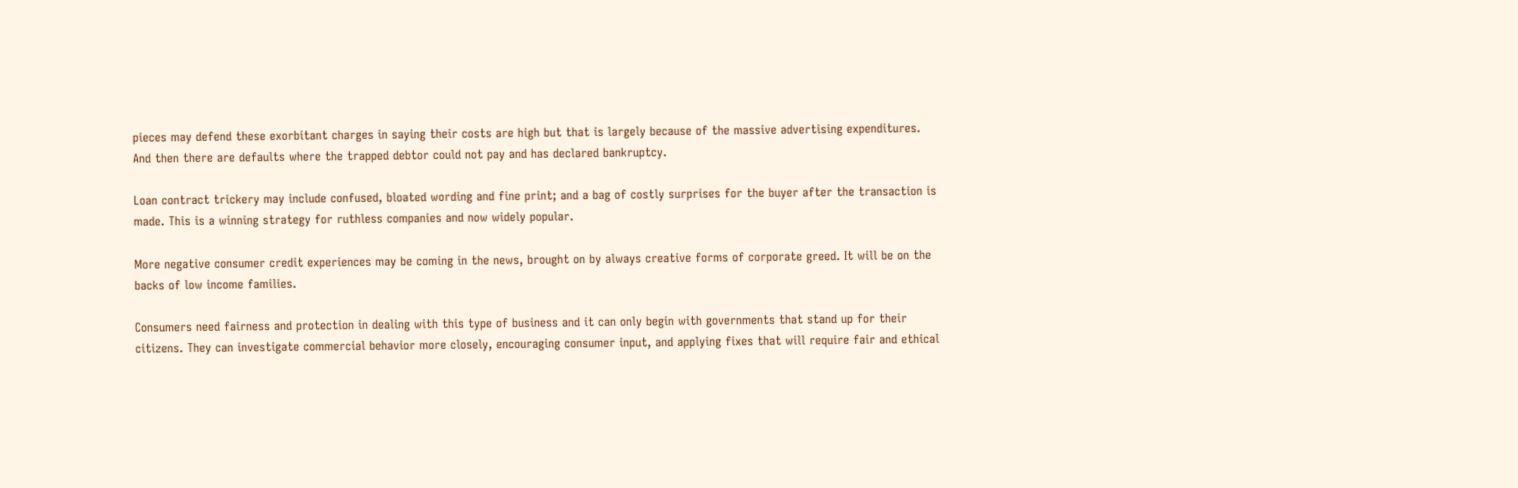pieces may defend these exorbitant charges in saying their costs are high but that is largely because of the massive advertising expenditures. And then there are defaults where the trapped debtor could not pay and has declared bankruptcy.

Loan contract trickery may include confused, bloated wording and fine print; and a bag of costly surprises for the buyer after the transaction is made. This is a winning strategy for ruthless companies and now widely popular.

More negative consumer credit experiences may be coming in the news, brought on by always creative forms of corporate greed. It will be on the backs of low income families.

Consumers need fairness and protection in dealing with this type of business and it can only begin with governments that stand up for their citizens. They can investigate commercial behavior more closely, encouraging consumer input, and applying fixes that will require fair and ethical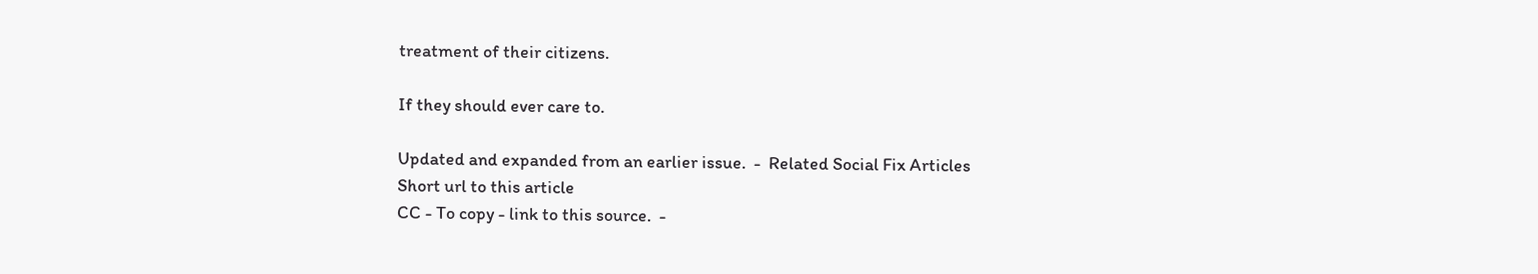treatment of their citizens.

If they should ever care to.

Updated and expanded from an earlier issue.  -  Related Social Fix Articles
Short url to this article
CC - To copy - link to this source.  -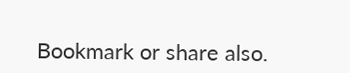Bookmark or share also.